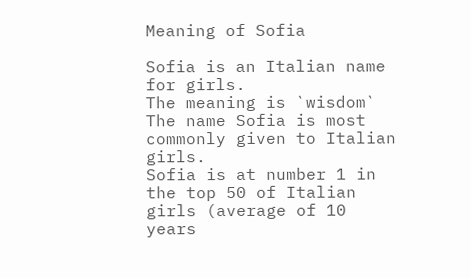Meaning of Sofia

Sofia is an Italian name for girls.
The meaning is `wisdom`
The name Sofia is most commonly given to Italian girls.
Sofia is at number 1 in the top 50 of Italian girls (average of 10 years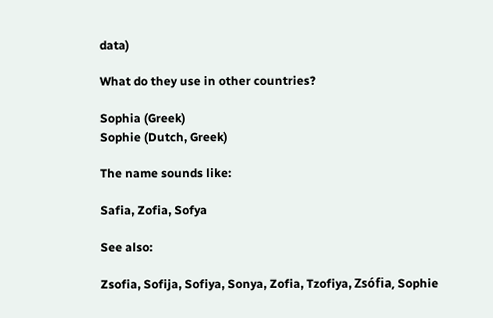data)

What do they use in other countries?

Sophia (Greek)
Sophie (Dutch, Greek)

The name sounds like:

Safia, Zofia, Sofya

See also:

Zsofia, Sofija, Sofiya, Sonya, Zofia, Tzofiya, Zsófia, Sophie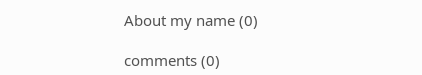About my name (0)

comments (0)